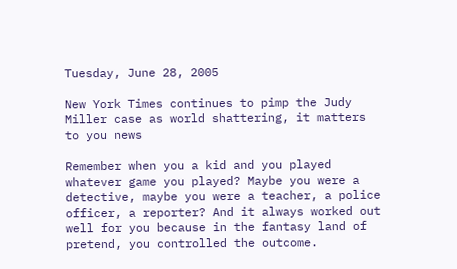Tuesday, June 28, 2005

New York Times continues to pimp the Judy Miller case as world shattering, it matters to you news

Remember when you a kid and you played whatever game you played? Maybe you were a detective, maybe you were a teacher, a police officer, a reporter? And it always worked out well for you because in the fantasy land of pretend, you controlled the outcome.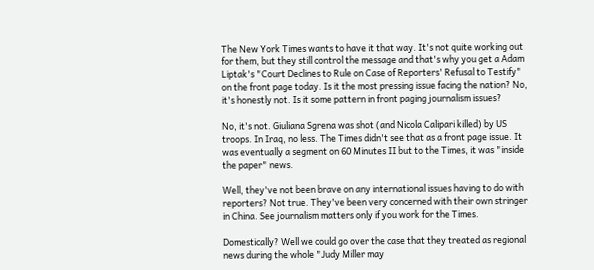The New York Times wants to have it that way. It's not quite working out for them, but they still control the message and that's why you get a Adam Liptak's "Court Declines to Rule on Case of Reporters' Refusal to Testify" on the front page today. Is it the most pressing issue facing the nation? No, it's honestly not. Is it some pattern in front paging journalism issues?

No, it's not. Giuliana Sgrena was shot (and Nicola Calipari killed) by US troops. In Iraq, no less. The Times didn't see that as a front page issue. It was eventually a segment on 60 Minutes II but to the Times, it was "inside the paper" news.

Well, they've not been brave on any international issues having to do with reporters? Not true. They've been very concerned with their own stringer in China. See journalism matters only if you work for the Times.

Domestically? Well we could go over the case that they treated as regional news during the whole "Judy Miller may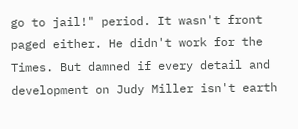go to jail!" period. It wasn't front paged either. He didn't work for the Times. But damned if every detail and development on Judy Miller isn't earth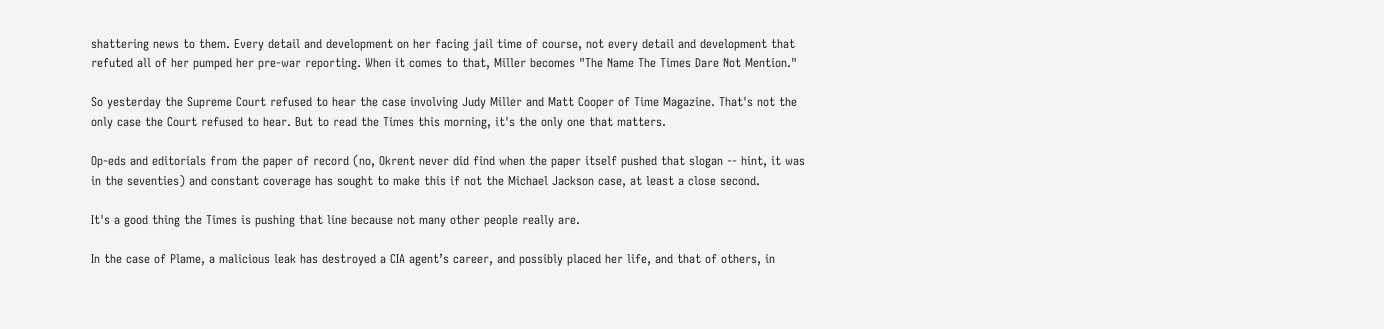shattering news to them. Every detail and development on her facing jail time of course, not every detail and development that refuted all of her pumped her pre-war reporting. When it comes to that, Miller becomes "The Name The Times Dare Not Mention."

So yesterday the Supreme Court refused to hear the case involving Judy Miller and Matt Cooper of Time Magazine. That's not the only case the Court refused to hear. But to read the Times this morning, it's the only one that matters.

Op-eds and editorials from the paper of record (no, Okrent never did find when the paper itself pushed that slogan -- hint, it was in the seventies) and constant coverage has sought to make this if not the Michael Jackson case, at least a close second.

It's a good thing the Times is pushing that line because not many other people really are.

In the case of Plame, a malicious leak has destroyed a CIA agent’s career, and possibly placed her life, and that of others, in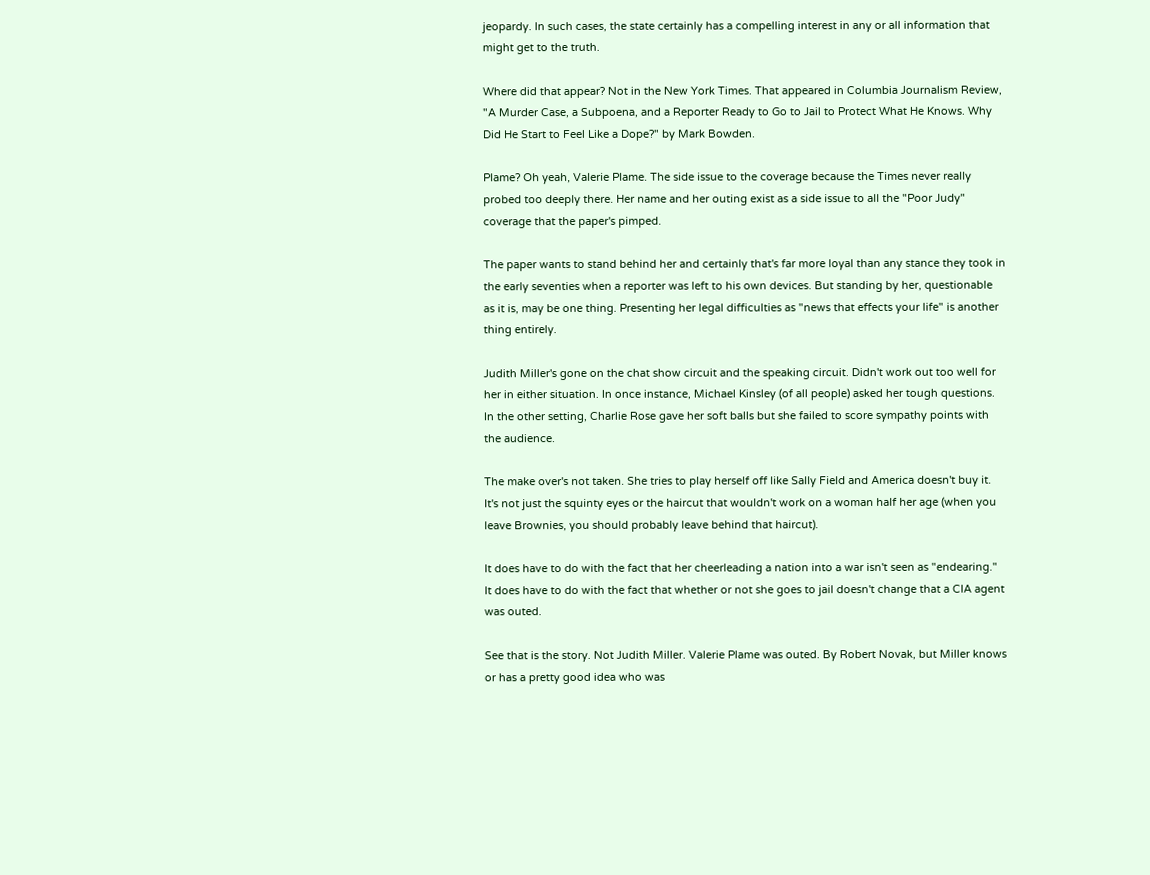jeopardy. In such cases, the state certainly has a compelling interest in any or all information that might get to the truth.

Where did that appear? Not in the New York Times. That appeared in Columbia Journalism Review, "A Murder Case, a Subpoena, and a Reporter Ready to Go to Jail to Protect What He Knows. Why Did He Start to Feel Like a Dope?" by Mark Bowden.

Plame? Oh yeah, Valerie Plame. The side issue to the coverage because the Times never really probed too deeply there. Her name and her outing exist as a side issue to all the "Poor Judy" coverage that the paper's pimped.

The paper wants to stand behind her and certainly that's far more loyal than any stance they took in the early seventies when a reporter was left to his own devices. But standing by her, questionable as it is, may be one thing. Presenting her legal difficulties as "news that effects your life" is another thing entirely.

Judith Miller's gone on the chat show circuit and the speaking circuit. Didn't work out too well for her in either situation. In once instance, Michael Kinsley (of all people) asked her tough questions. In the other setting, Charlie Rose gave her soft balls but she failed to score sympathy points with the audience.

The make over's not taken. She tries to play herself off like Sally Field and America doesn't buy it. It's not just the squinty eyes or the haircut that wouldn't work on a woman half her age (when you leave Brownies, you should probably leave behind that haircut).

It does have to do with the fact that her cheerleading a nation into a war isn't seen as "endearing." It does have to do with the fact that whether or not she goes to jail doesn't change that a CIA agent was outed.

See that is the story. Not Judith Miller. Valerie Plame was outed. By Robert Novak, but Miller knows or has a pretty good idea who was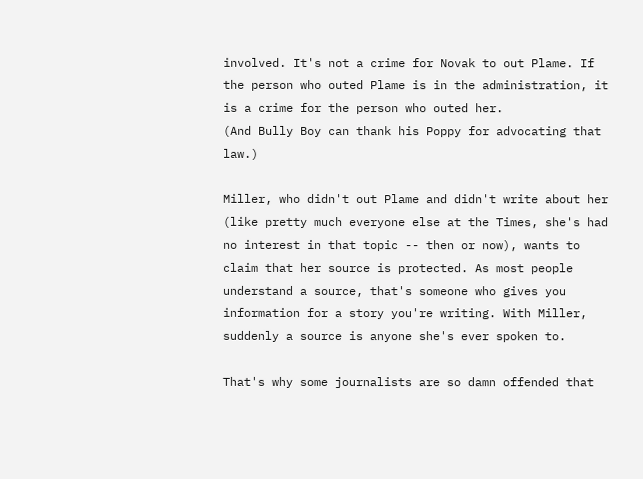involved. It's not a crime for Novak to out Plame. If the person who outed Plame is in the administration, it is a crime for the person who outed her.
(And Bully Boy can thank his Poppy for advocating that law.)

Miller, who didn't out Plame and didn't write about her (like pretty much everyone else at the Times, she's had no interest in that topic -- then or now), wants to claim that her source is protected. As most people understand a source, that's someone who gives you information for a story you're writing. With Miller, suddenly a source is anyone she's ever spoken to.

That's why some journalists are so damn offended that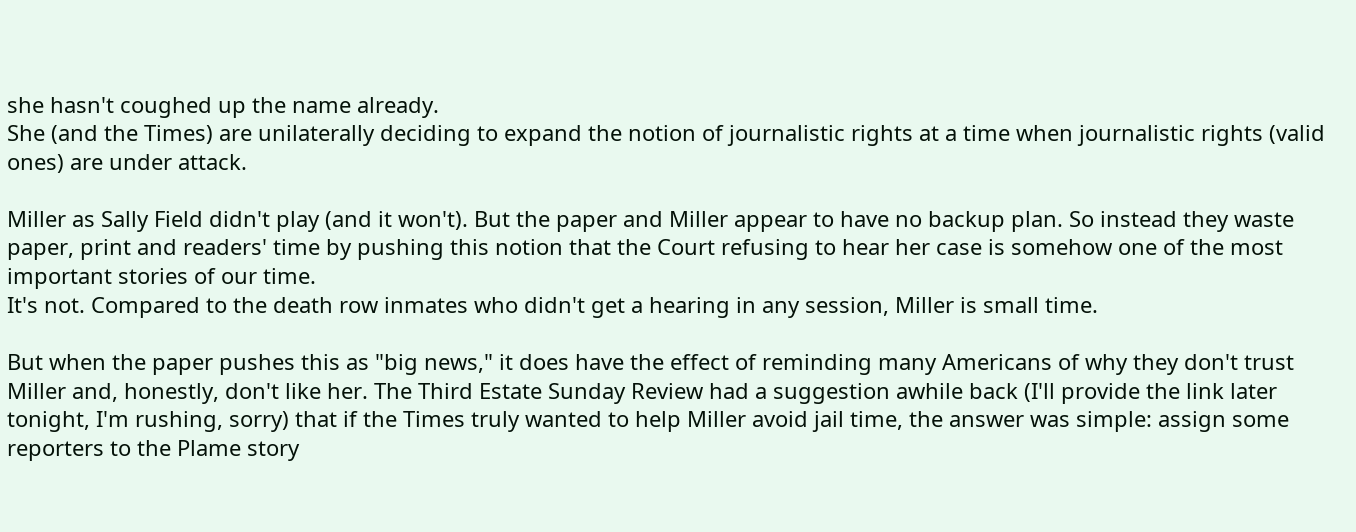she hasn't coughed up the name already.
She (and the Times) are unilaterally deciding to expand the notion of journalistic rights at a time when journalistic rights (valid ones) are under attack.

Miller as Sally Field didn't play (and it won't). But the paper and Miller appear to have no backup plan. So instead they waste paper, print and readers' time by pushing this notion that the Court refusing to hear her case is somehow one of the most important stories of our time.
It's not. Compared to the death row inmates who didn't get a hearing in any session, Miller is small time.

But when the paper pushes this as "big news," it does have the effect of reminding many Americans of why they don't trust Miller and, honestly, don't like her. The Third Estate Sunday Review had a suggestion awhile back (I'll provide the link later tonight, I'm rushing, sorry) that if the Times truly wanted to help Miller avoid jail time, the answer was simple: assign some reporters to the Plame story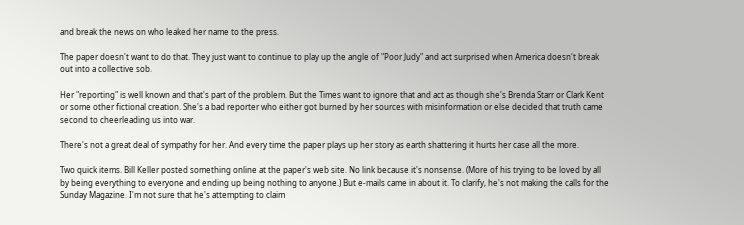and break the news on who leaked her name to the press.

The paper doesn't want to do that. They just want to continue to play up the angle of "Poor Judy" and act surprised when America doesn't break out into a collective sob.

Her "reporting" is well known and that's part of the problem. But the Times want to ignore that and act as though she's Brenda Starr or Clark Kent or some other fictional creation. She's a bad reporter who either got burned by her sources with misinformation or else decided that truth came second to cheerleading us into war.

There's not a great deal of sympathy for her. And every time the paper plays up her story as earth shattering it hurts her case all the more.

Two quick items. Bill Keller posted something online at the paper's web site. No link because it's nonsense. (More of his trying to be loved by all by being everything to everyone and ending up being nothing to anyone.) But e-mails came in about it. To clarify, he's not making the calls for the Sunday Magazine. I'm not sure that he's attempting to claim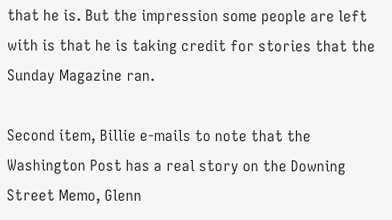that he is. But the impression some people are left with is that he is taking credit for stories that the Sunday Magazine ran.

Second item, Billie e-mails to note that the Washington Post has a real story on the Downing Street Memo, Glenn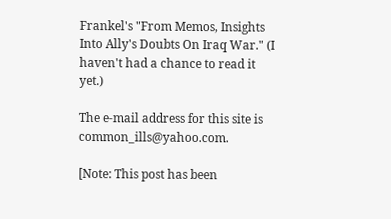Frankel's "From Memos, Insights Into Ally's Doubts On Iraq War." (I haven't had a chance to read it yet.)

The e-mail address for this site is common_ills@yahoo.com.

[Note: This post has been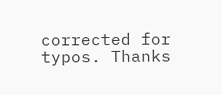corrected for typos. Thanks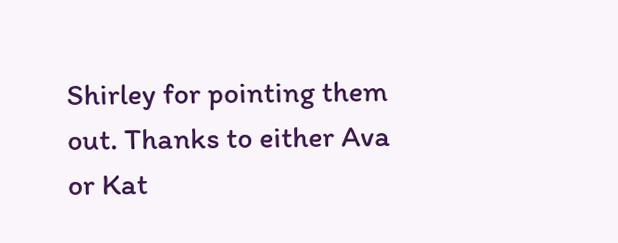Shirley for pointing them out. Thanks to either Ava or Kat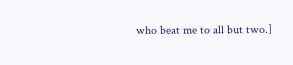who beat me to all but two.]